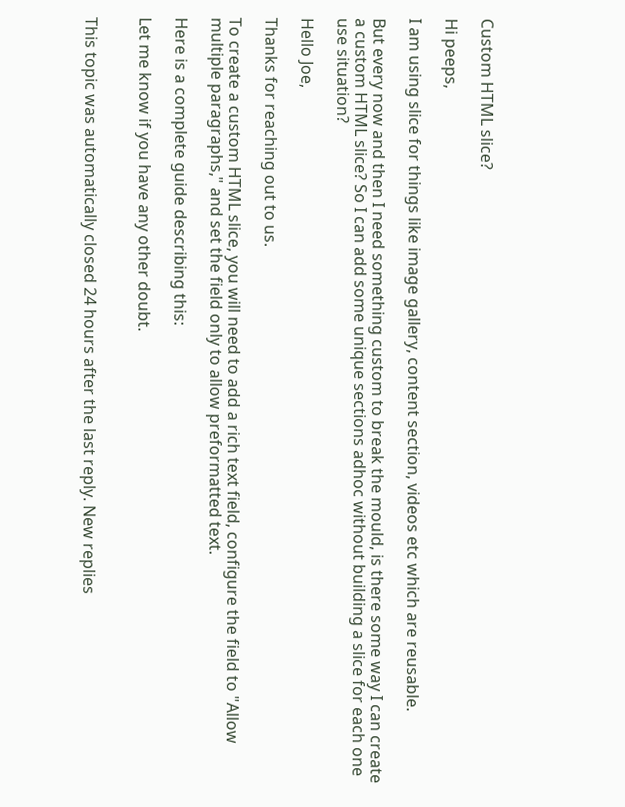Custom HTML slice?

Hi peeps,

I am using slice for things like image gallery, content section, videos etc which are reusable.

But every now and then I need something custom to break the mould, is there some way I can create a custom HTML slice? So I can add some unique sections adhoc without building a slice for each one use situation?

Hello Joe,

Thanks for reaching out to us.

To create a custom HTML slice, you will need to add a rich text field, configure the field to "Allow multiple paragraphs," and set the field only to allow preformatted text.

Here is a complete guide describing this:

Let me know if you have any other doubt.


This topic was automatically closed 24 hours after the last reply. New replies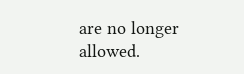are no longer allowed.